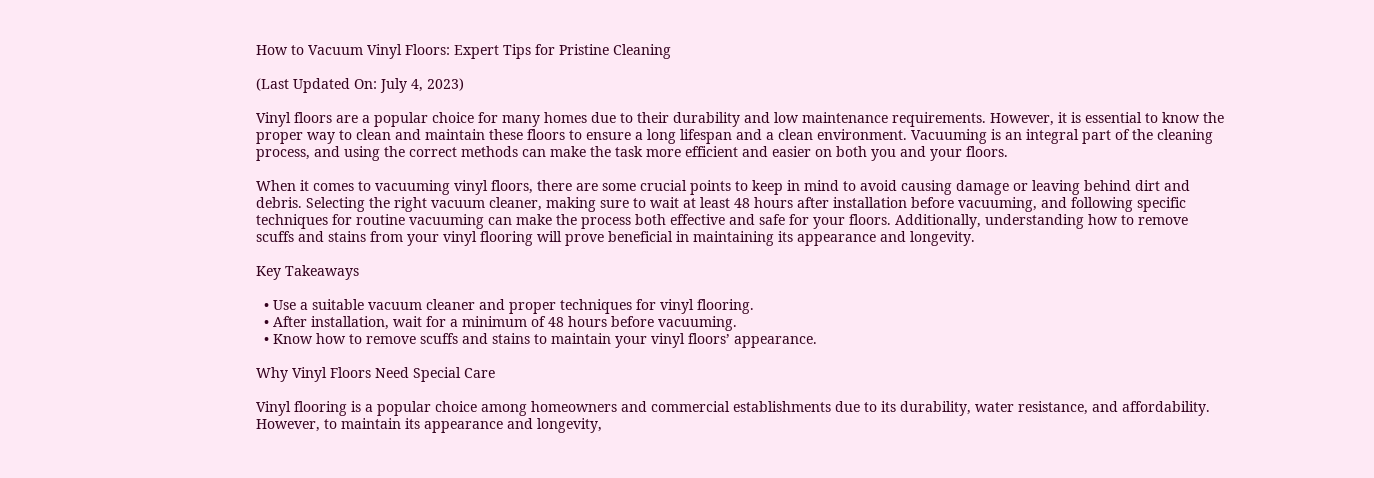How to Vacuum Vinyl Floors: Expert Tips for Pristine Cleaning

(Last Updated On: July 4, 2023)

Vinyl floors are a popular choice for many homes due to their durability and low maintenance requirements. However, it is essential to know the proper way to clean and maintain these floors to ensure a long lifespan and a clean environment. Vacuuming is an integral part of the cleaning process, and using the correct methods can make the task more efficient and easier on both you and your floors.

When it comes to vacuuming vinyl floors, there are some crucial points to keep in mind to avoid causing damage or leaving behind dirt and debris. Selecting the right vacuum cleaner, making sure to wait at least 48 hours after installation before vacuuming, and following specific techniques for routine vacuuming can make the process both effective and safe for your floors. Additionally, understanding how to remove scuffs and stains from your vinyl flooring will prove beneficial in maintaining its appearance and longevity.

Key Takeaways

  • Use a suitable vacuum cleaner and proper techniques for vinyl flooring.
  • After installation, wait for a minimum of 48 hours before vacuuming.
  • Know how to remove scuffs and stains to maintain your vinyl floors’ appearance.

Why Vinyl Floors Need Special Care

Vinyl flooring is a popular choice among homeowners and commercial establishments due to its durability, water resistance, and affordability. However, to maintain its appearance and longevity,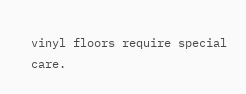vinyl floors require special care.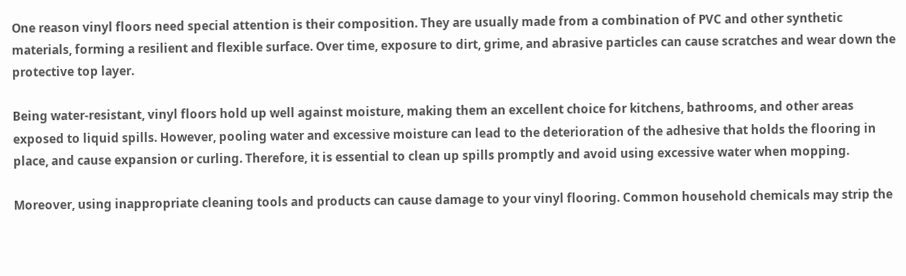One reason vinyl floors need special attention is their composition. They are usually made from a combination of PVC and other synthetic materials, forming a resilient and flexible surface. Over time, exposure to dirt, grime, and abrasive particles can cause scratches and wear down the protective top layer.

Being water-resistant, vinyl floors hold up well against moisture, making them an excellent choice for kitchens, bathrooms, and other areas exposed to liquid spills. However, pooling water and excessive moisture can lead to the deterioration of the adhesive that holds the flooring in place, and cause expansion or curling. Therefore, it is essential to clean up spills promptly and avoid using excessive water when mopping.

Moreover, using inappropriate cleaning tools and products can cause damage to your vinyl flooring. Common household chemicals may strip the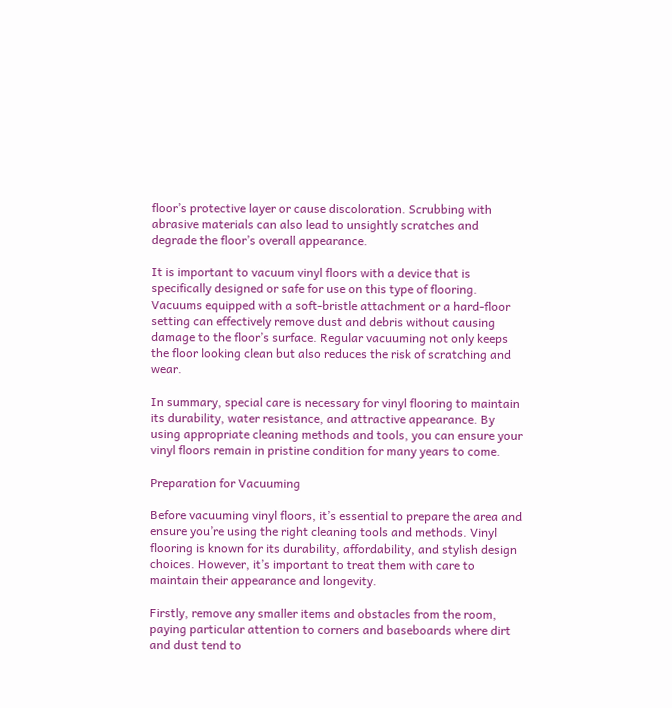floor’s protective layer or cause discoloration. Scrubbing with abrasive materials can also lead to unsightly scratches and degrade the floor’s overall appearance.

It is important to vacuum vinyl floors with a device that is specifically designed or safe for use on this type of flooring. Vacuums equipped with a soft-bristle attachment or a hard-floor setting can effectively remove dust and debris without causing damage to the floor’s surface. Regular vacuuming not only keeps the floor looking clean but also reduces the risk of scratching and wear.

In summary, special care is necessary for vinyl flooring to maintain its durability, water resistance, and attractive appearance. By using appropriate cleaning methods and tools, you can ensure your vinyl floors remain in pristine condition for many years to come.

Preparation for Vacuuming

Before vacuuming vinyl floors, it’s essential to prepare the area and ensure you’re using the right cleaning tools and methods. Vinyl flooring is known for its durability, affordability, and stylish design choices. However, it’s important to treat them with care to maintain their appearance and longevity.

Firstly, remove any smaller items and obstacles from the room, paying particular attention to corners and baseboards where dirt and dust tend to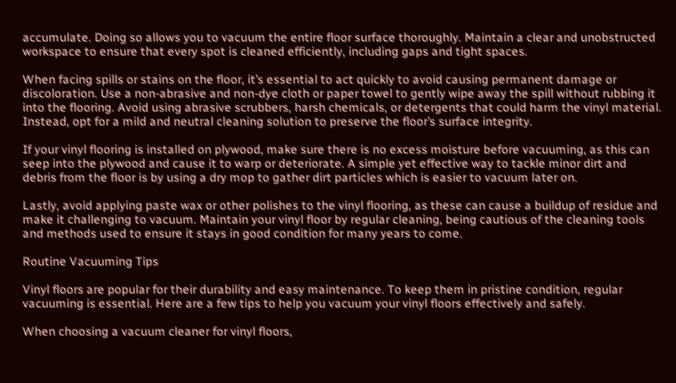accumulate. Doing so allows you to vacuum the entire floor surface thoroughly. Maintain a clear and unobstructed workspace to ensure that every spot is cleaned efficiently, including gaps and tight spaces.

When facing spills or stains on the floor, it’s essential to act quickly to avoid causing permanent damage or discoloration. Use a non-abrasive and non-dye cloth or paper towel to gently wipe away the spill without rubbing it into the flooring. Avoid using abrasive scrubbers, harsh chemicals, or detergents that could harm the vinyl material. Instead, opt for a mild and neutral cleaning solution to preserve the floor’s surface integrity.

If your vinyl flooring is installed on plywood, make sure there is no excess moisture before vacuuming, as this can seep into the plywood and cause it to warp or deteriorate. A simple yet effective way to tackle minor dirt and debris from the floor is by using a dry mop to gather dirt particles which is easier to vacuum later on.

Lastly, avoid applying paste wax or other polishes to the vinyl flooring, as these can cause a buildup of residue and make it challenging to vacuum. Maintain your vinyl floor by regular cleaning, being cautious of the cleaning tools and methods used to ensure it stays in good condition for many years to come.

Routine Vacuuming Tips

Vinyl floors are popular for their durability and easy maintenance. To keep them in pristine condition, regular vacuuming is essential. Here are a few tips to help you vacuum your vinyl floors effectively and safely.

When choosing a vacuum cleaner for vinyl floors,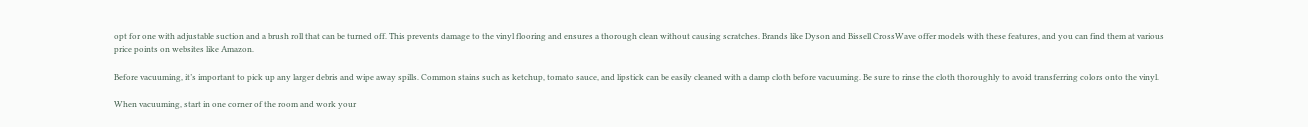opt for one with adjustable suction and a brush roll that can be turned off. This prevents damage to the vinyl flooring and ensures a thorough clean without causing scratches. Brands like Dyson and Bissell CrossWave offer models with these features, and you can find them at various price points on websites like Amazon.

Before vacuuming, it’s important to pick up any larger debris and wipe away spills. Common stains such as ketchup, tomato sauce, and lipstick can be easily cleaned with a damp cloth before vacuuming. Be sure to rinse the cloth thoroughly to avoid transferring colors onto the vinyl.

When vacuuming, start in one corner of the room and work your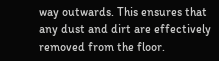way outwards. This ensures that any dust and dirt are effectively removed from the floor.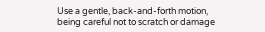Use a gentle, back-and-forth motion, being careful not to scratch or damage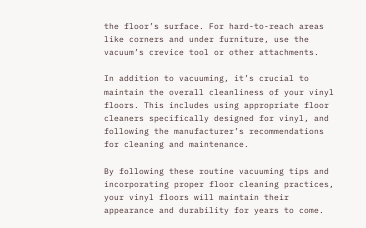the floor’s surface. For hard-to-reach areas like corners and under furniture, use the vacuum’s crevice tool or other attachments.

In addition to vacuuming, it’s crucial to maintain the overall cleanliness of your vinyl floors. This includes using appropriate floor cleaners specifically designed for vinyl, and following the manufacturer’s recommendations for cleaning and maintenance.

By following these routine vacuuming tips and incorporating proper floor cleaning practices, your vinyl floors will maintain their appearance and durability for years to come.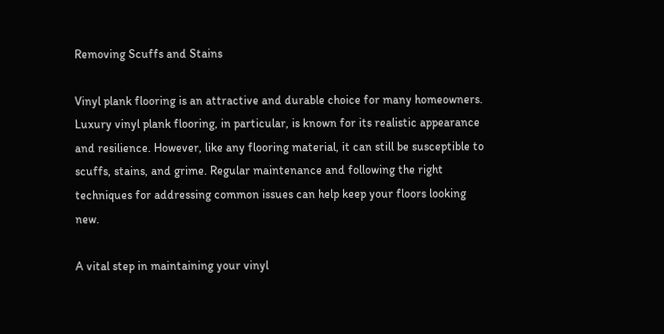Removing Scuffs and Stains

Vinyl plank flooring is an attractive and durable choice for many homeowners. Luxury vinyl plank flooring, in particular, is known for its realistic appearance and resilience. However, like any flooring material, it can still be susceptible to scuffs, stains, and grime. Regular maintenance and following the right techniques for addressing common issues can help keep your floors looking new.

A vital step in maintaining your vinyl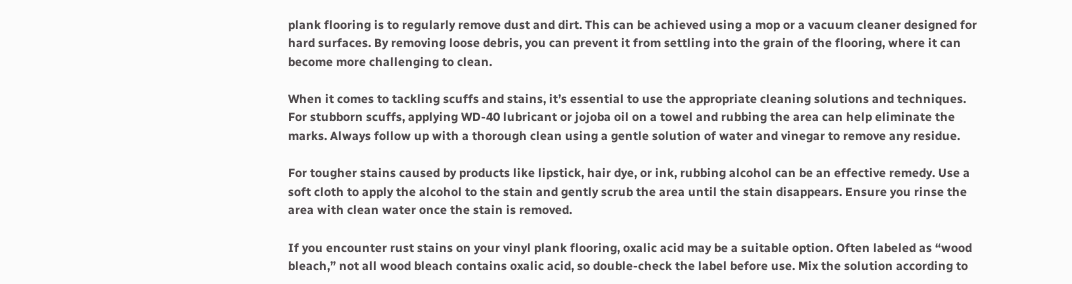plank flooring is to regularly remove dust and dirt. This can be achieved using a mop or a vacuum cleaner designed for hard surfaces. By removing loose debris, you can prevent it from settling into the grain of the flooring, where it can become more challenging to clean.

When it comes to tackling scuffs and stains, it’s essential to use the appropriate cleaning solutions and techniques. For stubborn scuffs, applying WD-40 lubricant or jojoba oil on a towel and rubbing the area can help eliminate the marks. Always follow up with a thorough clean using a gentle solution of water and vinegar to remove any residue.

For tougher stains caused by products like lipstick, hair dye, or ink, rubbing alcohol can be an effective remedy. Use a soft cloth to apply the alcohol to the stain and gently scrub the area until the stain disappears. Ensure you rinse the area with clean water once the stain is removed.

If you encounter rust stains on your vinyl plank flooring, oxalic acid may be a suitable option. Often labeled as “wood bleach,” not all wood bleach contains oxalic acid, so double-check the label before use. Mix the solution according to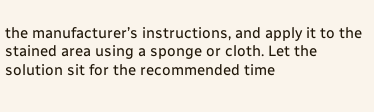the manufacturer’s instructions, and apply it to the stained area using a sponge or cloth. Let the solution sit for the recommended time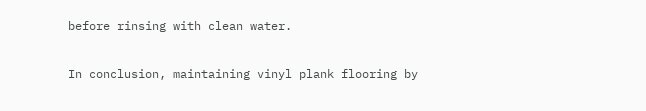before rinsing with clean water.

In conclusion, maintaining vinyl plank flooring by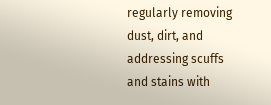regularly removing dust, dirt, and addressing scuffs and stains with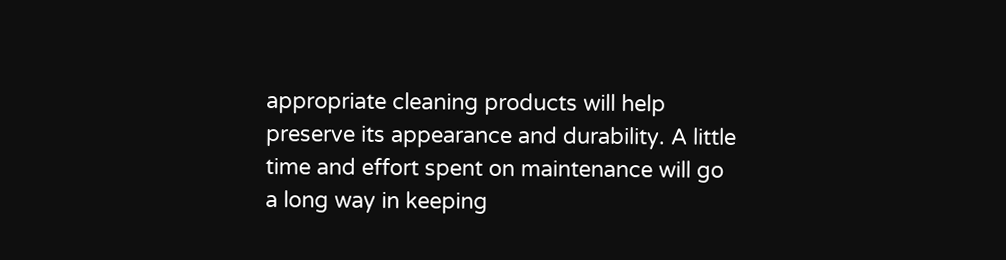appropriate cleaning products will help preserve its appearance and durability. A little time and effort spent on maintenance will go a long way in keeping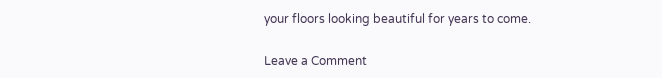your floors looking beautiful for years to come.

Leave a Comment